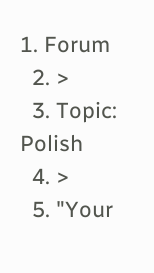1. Forum
  2. >
  3. Topic: Polish
  4. >
  5. "Your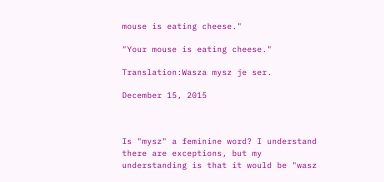mouse is eating cheese."

"Your mouse is eating cheese."

Translation:Wasza mysz je ser.

December 15, 2015



Is "mysz" a feminine word? I understand there are exceptions, but my understanding is that it would be "wasz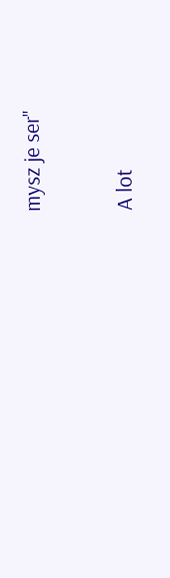mysz je ser"


A lot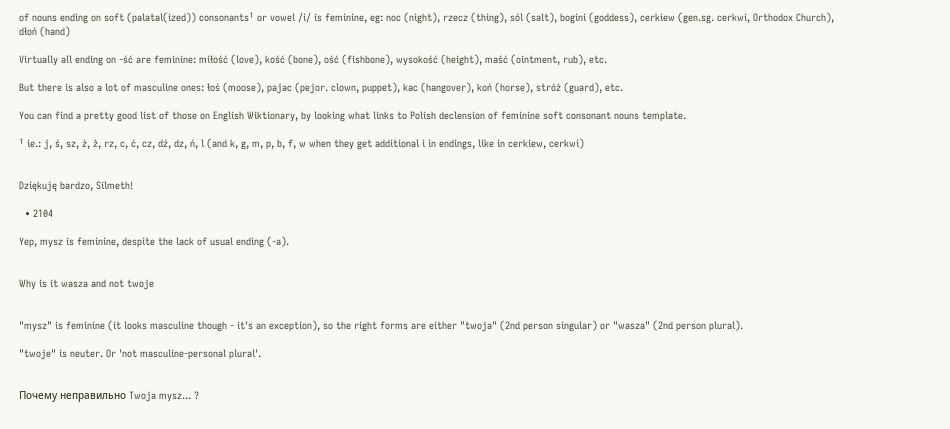of nouns ending on soft (palatal(ized)) consonants¹ or vowel /i/ is feminine, eg: noc (night), rzecz (thing), sól (salt), bogini (goddess), cerkiew (gen.sg. cerkwi, Orthodox Church), dłoń (hand)

Virtually all ending on -ść are feminine: miłość (love), kość (bone), ość (fishbone), wysokość (height), maść (ointment, rub), etc.

But there is also a lot of masculine ones: łoś (moose), pajac (pejor. clown, puppet), kac (hangover), koń (horse), stróż (guard), etc.

You can find a pretty good list of those on English Wiktionary, by looking what links to Polish declension of feminine soft consonant nouns template.

¹ ie.: j, ś, sz, ź, ż, rz, c, ć, cz, dź, dz, ń, l (and k, g, m, p, b, f, w when they get additional i in endings, like in cerkiew, cerkwi)


Dziękuję bardzo, Silmeth!

  • 2104

Yep, mysz is feminine, despite the lack of usual ending (-a).


Why is it wasza and not twoje


"mysz" is feminine (it looks masculine though - it's an exception), so the right forms are either "twoja" (2nd person singular) or "wasza" (2nd person plural).

"twoje" is neuter. Or 'not masculine-personal plural'.


Почему неправильно Twoja mysz... ?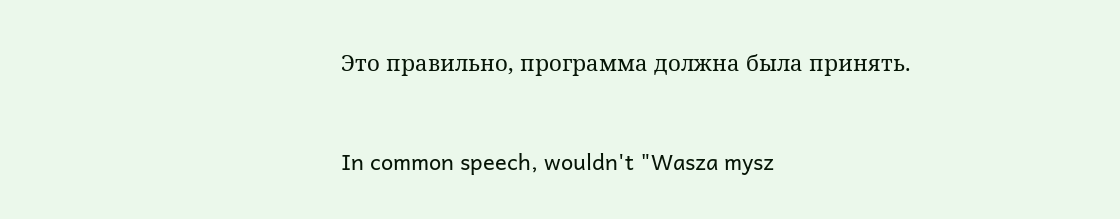Это правильно, программа должна была принять.


In common speech, wouldn't "Wasza mysz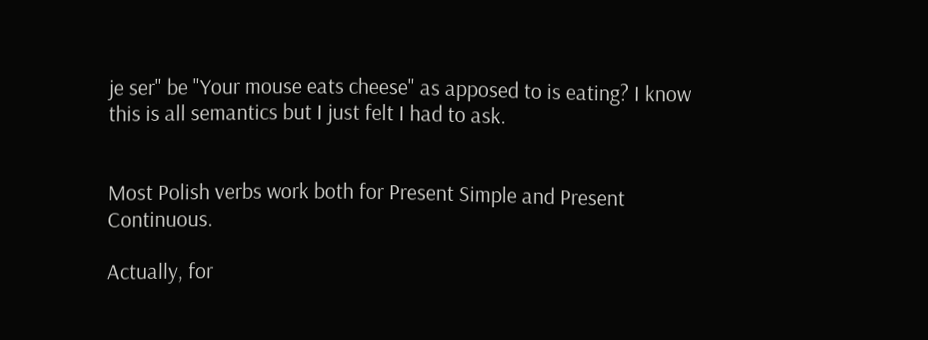je ser" be "Your mouse eats cheese" as apposed to is eating? I know this is all semantics but I just felt I had to ask.


Most Polish verbs work both for Present Simple and Present Continuous.

Actually, for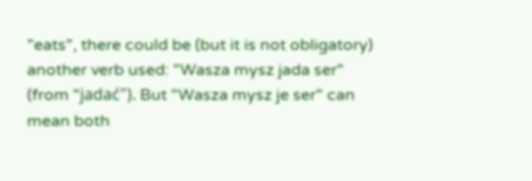"eats", there could be (but it is not obligatory) another verb used: "Wasza mysz jada ser" (from "jadać"). But "Wasza mysz je ser" can mean both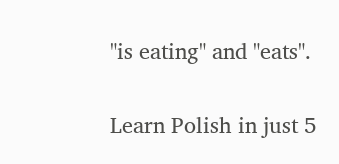"is eating" and "eats".

Learn Polish in just 5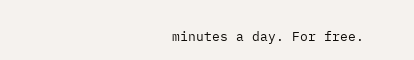minutes a day. For free.